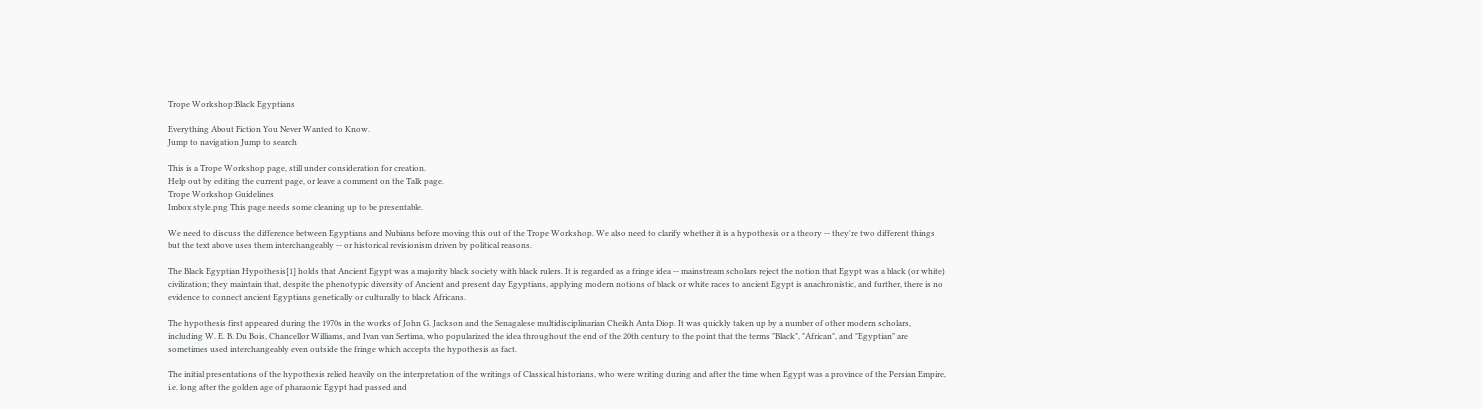Trope Workshop:Black Egyptians

Everything About Fiction You Never Wanted to Know.
Jump to navigation Jump to search

This is a Trope Workshop page, still under consideration for creation.
Help out by editing the current page, or leave a comment on the Talk page.
Trope Workshop Guidelines
Imbox style.png This page needs some cleaning up to be presentable.

We need to discuss the difference between Egyptians and Nubians before moving this out of the Trope Workshop. We also need to clarify whether it is a hypothesis or a theory -- they're two different things but the text above uses them interchangeably -- or historical revisionism driven by political reasons.

The Black Egyptian Hypothesis[1] holds that Ancient Egypt was a majority black society with black rulers. It is regarded as a fringe idea -- mainstream scholars reject the notion that Egypt was a black (or white) civilization; they maintain that, despite the phenotypic diversity of Ancient and present day Egyptians, applying modern notions of black or white races to ancient Egypt is anachronistic, and further, there is no evidence to connect ancient Egyptians genetically or culturally to black Africans.

The hypothesis first appeared during the 1970s in the works of John G. Jackson and the Senagalese multidisciplinarian Cheikh Anta Diop. It was quickly taken up by a number of other modern scholars, including W. E. B. Du Bois, Chancellor Williams, and Ivan van Sertima, who popularized the idea throughout the end of the 20th century to the point that the terms "Black", "African", and "Egyptian" are sometimes used interchangeably even outside the fringe which accepts the hypothesis as fact.

The initial presentations of the hypothesis relied heavily on the interpretation of the writings of Classical historians, who were writing during and after the time when Egypt was a province of the Persian Empire, i.e. long after the golden age of pharaonic Egypt had passed and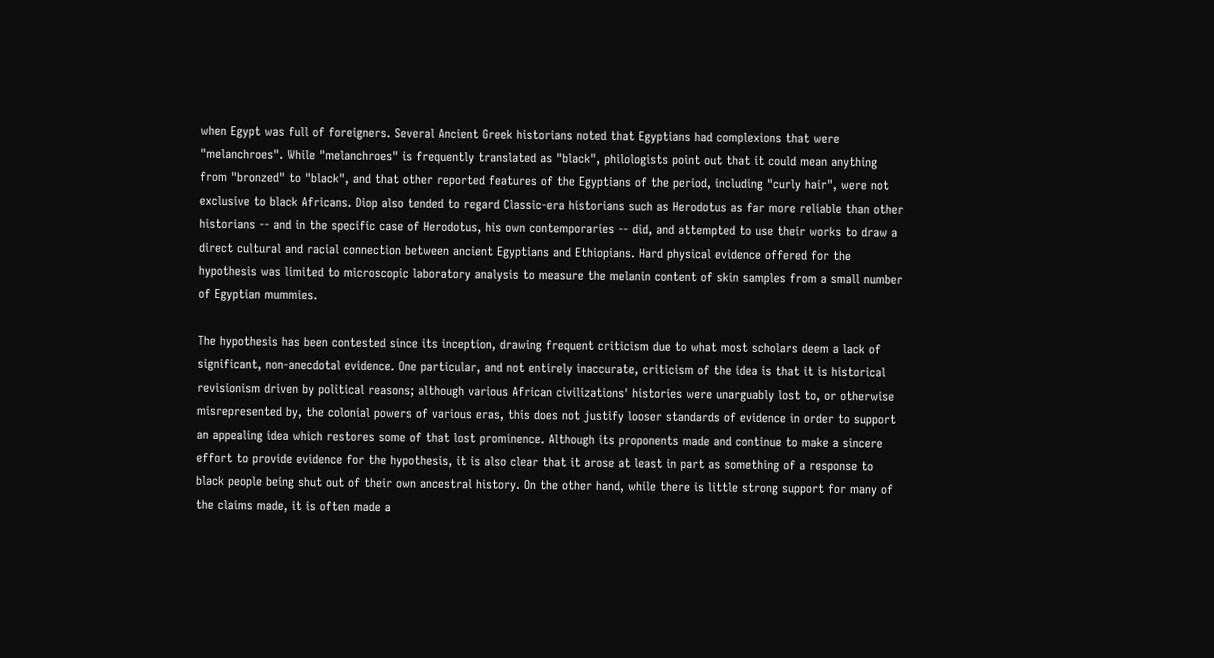when Egypt was full of foreigners. Several Ancient Greek historians noted that Egyptians had complexions that were "melanchroes". While "melanchroes" is frequently translated as "black", philologists point out that it could mean anything from "bronzed" to "black", and that other reported features of the Egyptians of the period, including "curly hair", were not exclusive to black Africans. Diop also tended to regard Classic-era historians such as Herodotus as far more reliable than other historians -- and in the specific case of Herodotus, his own contemporaries -- did, and attempted to use their works to draw a direct cultural and racial connection between ancient Egyptians and Ethiopians. Hard physical evidence offered for the hypothesis was limited to microscopic laboratory analysis to measure the melanin content of skin samples from a small number of Egyptian mummies.

The hypothesis has been contested since its inception, drawing frequent criticism due to what most scholars deem a lack of significant, non-anecdotal evidence. One particular, and not entirely inaccurate, criticism of the idea is that it is historical revisionism driven by political reasons; although various African civilizations' histories were unarguably lost to, or otherwise misrepresented by, the colonial powers of various eras, this does not justify looser standards of evidence in order to support an appealing idea which restores some of that lost prominence. Although its proponents made and continue to make a sincere effort to provide evidence for the hypothesis, it is also clear that it arose at least in part as something of a response to black people being shut out of their own ancestral history. On the other hand, while there is little strong support for many of the claims made, it is often made a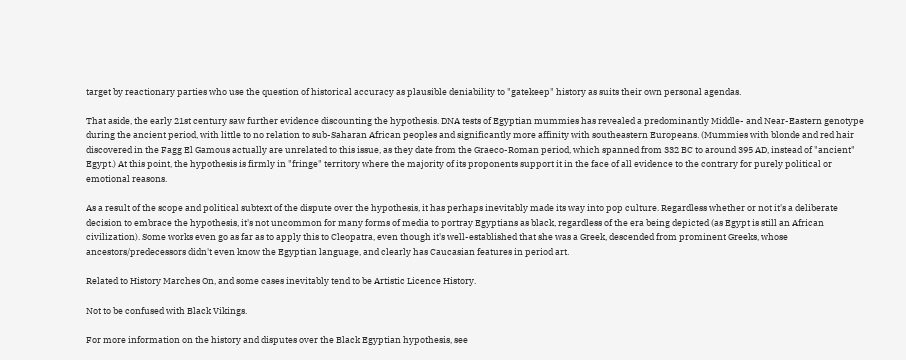target by reactionary parties who use the question of historical accuracy as plausible deniability to "gatekeep" history as suits their own personal agendas.

That aside, the early 21st century saw further evidence discounting the hypothesis. DNA tests of Egyptian mummies has revealed a predominantly Middle- and Near-Eastern genotype during the ancient period, with little to no relation to sub-Saharan African peoples and significantly more affinity with southeastern Europeans. (Mummies with blonde and red hair discovered in the Fagg El Gamous actually are unrelated to this issue, as they date from the Graeco-Roman period, which spanned from 332 BC to around 395 AD, instead of "ancient" Egypt.) At this point, the hypothesis is firmly in "fringe" territory where the majority of its proponents support it in the face of all evidence to the contrary for purely political or emotional reasons.

As a result of the scope and political subtext of the dispute over the hypothesis, it has perhaps inevitably made its way into pop culture. Regardless whether or not it's a deliberate decision to embrace the hypothesis, it's not uncommon for many forms of media to portray Egyptians as black, regardless of the era being depicted (as Egypt is still an African civilization). Some works even go as far as to apply this to Cleopatra, even though it's well-established that she was a Greek, descended from prominent Greeks, whose ancestors/predecessors didn't even know the Egyptian language, and clearly has Caucasian features in period art.

Related to History Marches On, and some cases inevitably tend to be Artistic Licence History.

Not to be confused with Black Vikings.

For more information on the history and disputes over the Black Egyptian hypothesis, see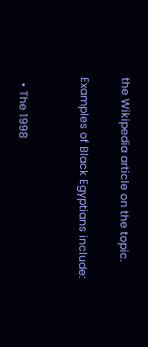the Wikipedia article on the topic.

Examples of Black Egyptians include:


  • The 1998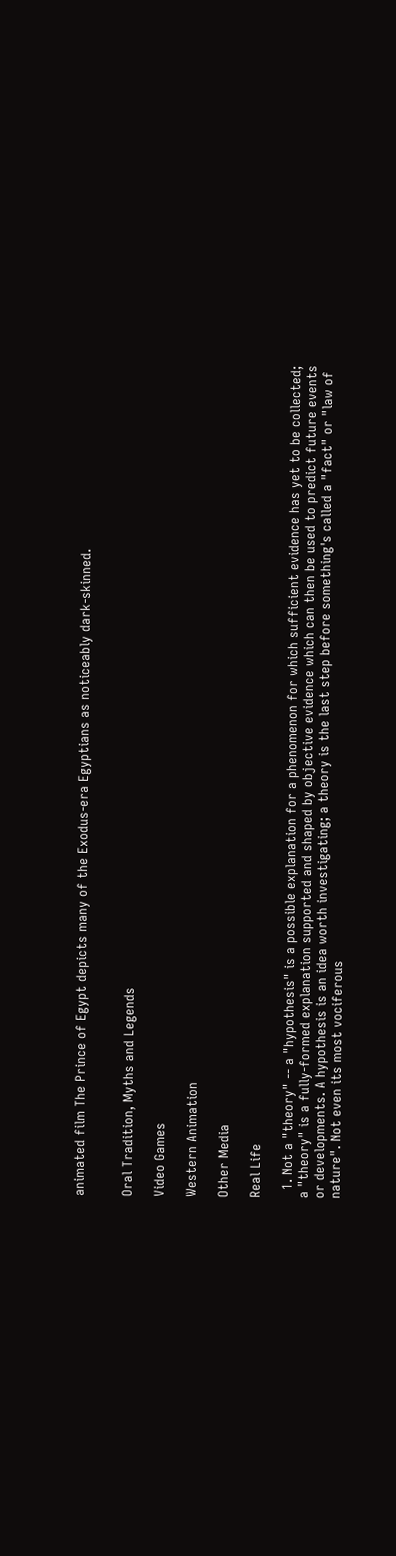animated film The Prince of Egypt depicts many of the Exodus-era Egyptians as noticeably dark-skinned.


Oral Tradition, Myths and Legends

Video Games

Western Animation

Other Media

Real Life

  1. Not a "theory" -- a "hypothesis" is a possible explanation for a phenomenon for which sufficient evidence has yet to be collected; a "theory" is a fully-formed explanation supported and shaped by objective evidence which can then be used to predict future events or developments. A hypothesis is an idea worth investigating; a theory is the last step before something's called a "fact" or "law of nature". Not even its most vociferous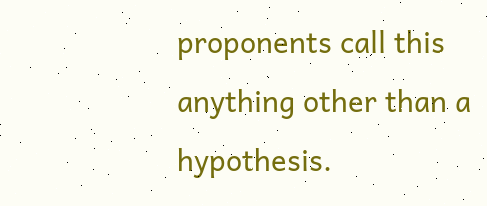proponents call this anything other than a hypothesis.